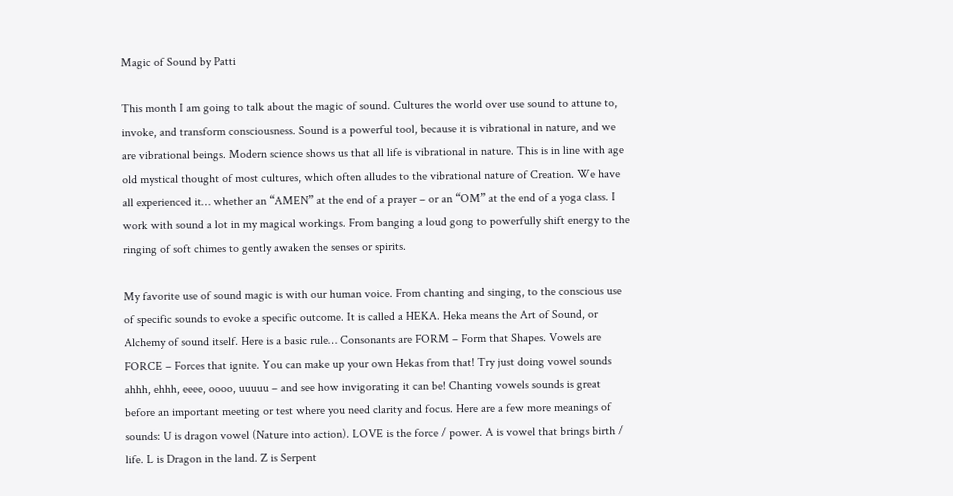Magic of Sound by Patti

This month I am going to talk about the magic of sound. Cultures the world over use sound to attune to, invoke, and transform consciousness. Sound is a powerful tool, because it is vibrational in nature, and we are vibrational beings. Modern science shows us that all life is vibrational in nature. This is in line with age old mystical thought of most cultures, which often alludes to the vibrational nature of Creation. We have all experienced it… whether an “AMEN” at the end of a prayer – or an “OM” at the end of a yoga class. I work with sound a lot in my magical workings. From banging a loud gong to powerfully shift energy to the ringing of soft chimes to gently awaken the senses or spirits.

My favorite use of sound magic is with our human voice. From chanting and singing, to the conscious use of specific sounds to evoke a specific outcome. It is called a HEKA. Heka means the Art of Sound, or Alchemy of sound itself. Here is a basic rule… Consonants are FORM – Form that Shapes. Vowels are FORCE – Forces that ignite. You can make up your own Hekas from that! Try just doing vowel sounds ahhh, ehhh, eeee, oooo, uuuuu – and see how invigorating it can be! Chanting vowels sounds is great before an important meeting or test where you need clarity and focus. Here are a few more meanings of sounds: U is dragon vowel (Nature into action). LOVE is the force / power. A is vowel that brings birth / life. L is Dragon in the land. Z is Serpent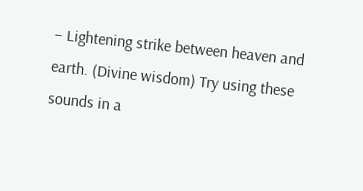– Lightening strike between heaven and earth. (Divine wisdom) Try using these sounds in a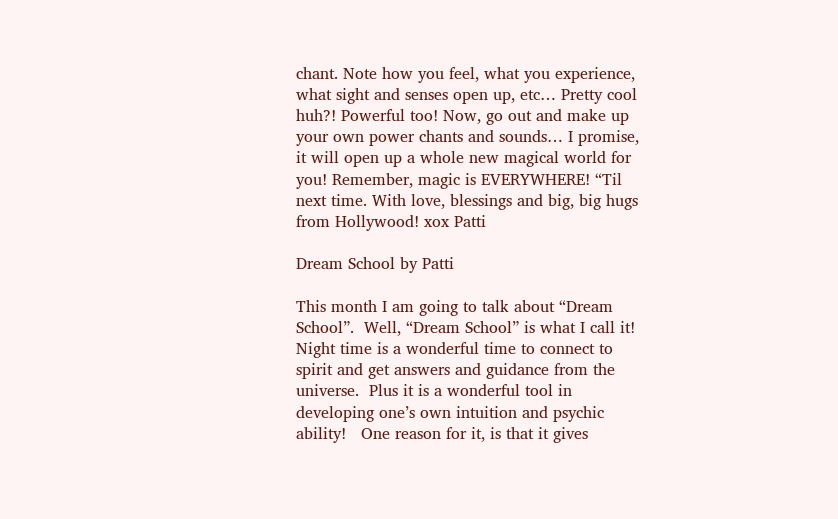chant. Note how you feel, what you experience, what sight and senses open up, etc… Pretty cool huh?! Powerful too! Now, go out and make up your own power chants and sounds… I promise, it will open up a whole new magical world for you! Remember, magic is EVERYWHERE! “Til next time. With love, blessings and big, big hugs from Hollywood! xox Patti

Dream School by Patti

This month I am going to talk about “Dream School”.  Well, “Dream School” is what I call it!  Night time is a wonderful time to connect to spirit and get answers and guidance from the universe.  Plus it is a wonderful tool in developing one’s own intuition and psychic ability!   One reason for it, is that it gives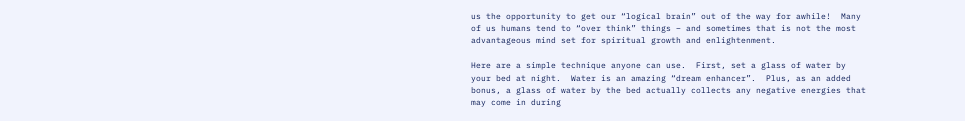us the opportunity to get our “logical brain” out of the way for awhile!  Many of us humans tend to “over think” things – and sometimes that is not the most advantageous mind set for spiritual growth and enlightenment.

Here are a simple technique anyone can use.  First, set a glass of water by your bed at night.  Water is an amazing “dream enhancer”.  Plus, as an added bonus, a glass of water by the bed actually collects any negative energies that may come in during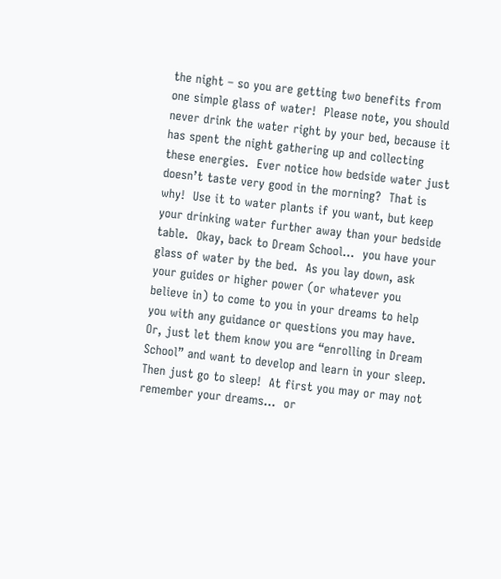the night – so you are getting two benefits from one simple glass of water!  Please note, you should never drink the water right by your bed, because it has spent the night gathering up and collecting these energies.  Ever notice how bedside water just doesn’t taste very good in the morning?  That is why!  Use it to water plants if you want, but keep your drinking water further away than your bedside table.  Okay, back to Dream School…  you have your glass of water by the bed.  As you lay down, ask your guides or higher power (or whatever you believe in) to come to you in your dreams to help you with any guidance or questions you may have.  Or, just let them know you are “enrolling in Dream School” and want to develop and learn in your sleep.  Then just go to sleep!  At first you may or may not remember your dreams…  or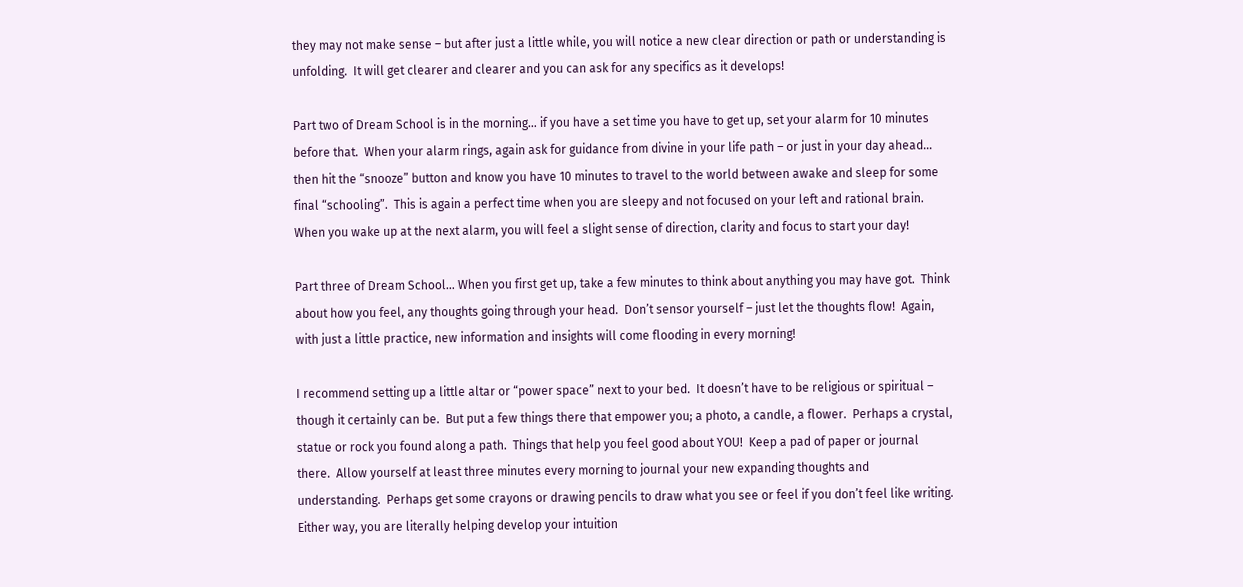they may not make sense – but after just a little while, you will notice a new clear direction or path or understanding is unfolding.  It will get clearer and clearer and you can ask for any specifics as it develops!

Part two of Dream School is in the morning… if you have a set time you have to get up, set your alarm for 10 minutes before that.  When your alarm rings, again ask for guidance from divine in your life path – or just in your day ahead… then hit the “snooze” button and know you have 10 minutes to travel to the world between awake and sleep for some final “schooling”.  This is again a perfect time when you are sleepy and not focused on your left and rational brain.  When you wake up at the next alarm, you will feel a slight sense of direction, clarity and focus to start your day!

Part three of Dream School… When you first get up, take a few minutes to think about anything you may have got.  Think about how you feel, any thoughts going through your head.  Don’t sensor yourself – just let the thoughts flow!  Again, with just a little practice, new information and insights will come flooding in every morning!

I recommend setting up a little altar or “power space” next to your bed.  It doesn’t have to be religious or spiritual – though it certainly can be.  But put a few things there that empower you; a photo, a candle, a flower.  Perhaps a crystal, statue or rock you found along a path.  Things that help you feel good about YOU!  Keep a pad of paper or journal there.  Allow yourself at least three minutes every morning to journal your new expanding thoughts and understanding.  Perhaps get some crayons or drawing pencils to draw what you see or feel if you don’t feel like writing.  Either way, you are literally helping develop your intuition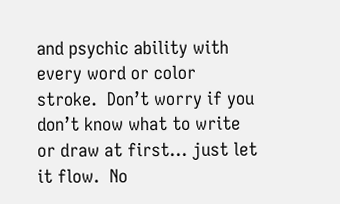and psychic ability with every word or color stroke.  Don’t worry if you don’t know what to write or draw at first… just let it flow.  No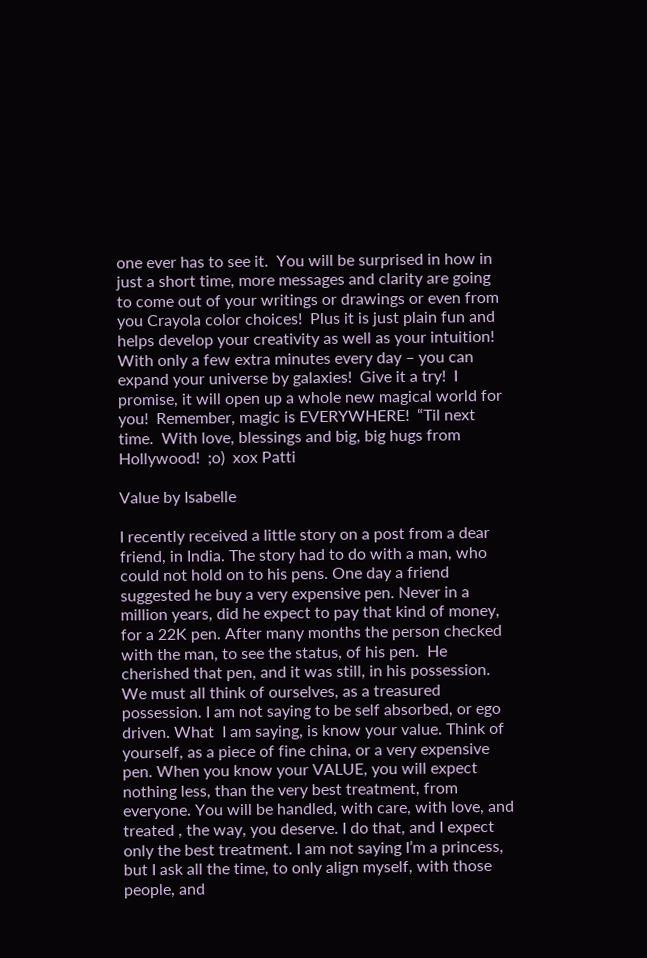one ever has to see it.  You will be surprised in how in just a short time, more messages and clarity are going to come out of your writings or drawings or even from you Crayola color choices!  Plus it is just plain fun and helps develop your creativity as well as your intuition!  With only a few extra minutes every day – you can expand your universe by galaxies!  Give it a try!  I promise, it will open up a whole new magical world for you!  Remember, magic is EVERYWHERE!  “Til next time.  With love, blessings and big, big hugs from Hollywood!  ;o)  xox Patti

Value by Isabelle

I recently received a little story on a post from a dear friend, in India. The story had to do with a man, who could not hold on to his pens. One day a friend suggested he buy a very expensive pen. Never in a million years, did he expect to pay that kind of money, for a 22K pen. After many months the person checked with the man, to see the status, of his pen.  He cherished that pen, and it was still, in his possession. We must all think of ourselves, as a treasured possession. I am not saying to be self absorbed, or ego driven. What  I am saying, is know your value. Think of yourself, as a piece of fine china, or a very expensive pen. When you know your VALUE, you will expect nothing less, than the very best treatment, from everyone. You will be handled, with care, with love, and treated , the way, you deserve. I do that, and I expect only the best treatment. I am not saying I’m a princess, but I ask all the time, to only align myself, with those people, and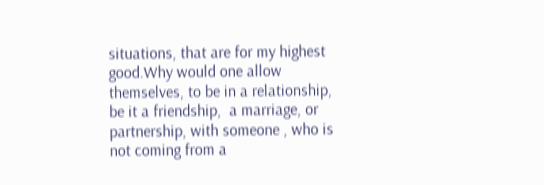situations, that are for my highest good.Why would one allow themselves, to be in a relationship, be it a friendship,  a marriage, or partnership, with someone , who is not coming from a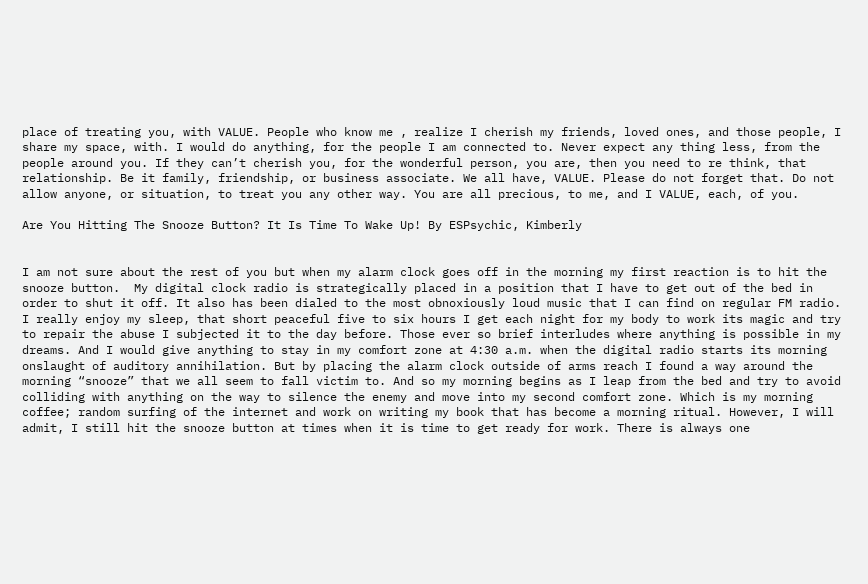place of treating you, with VALUE. People who know me , realize I cherish my friends, loved ones, and those people, I share my space, with. I would do anything, for the people I am connected to. Never expect any thing less, from the people around you. If they can’t cherish you, for the wonderful person, you are, then you need to re think, that relationship. Be it family, friendship, or business associate. We all have, VALUE. Please do not forget that. Do not allow anyone, or situation, to treat you any other way. You are all precious, to me, and I VALUE, each, of you.

Are You Hitting The Snooze Button? It Is Time To Wake Up! By ESPsychic, Kimberly


I am not sure about the rest of you but when my alarm clock goes off in the morning my first reaction is to hit the snooze button.  My digital clock radio is strategically placed in a position that I have to get out of the bed in order to shut it off. It also has been dialed to the most obnoxiously loud music that I can find on regular FM radio. I really enjoy my sleep, that short peaceful five to six hours I get each night for my body to work its magic and try to repair the abuse I subjected it to the day before. Those ever so brief interludes where anything is possible in my dreams. And I would give anything to stay in my comfort zone at 4:30 a.m. when the digital radio starts its morning onslaught of auditory annihilation. But by placing the alarm clock outside of arms reach I found a way around the morning “snooze” that we all seem to fall victim to. And so my morning begins as I leap from the bed and try to avoid colliding with anything on the way to silence the enemy and move into my second comfort zone. Which is my morning coffee; random surfing of the internet and work on writing my book that has become a morning ritual. However, I will admit, I still hit the snooze button at times when it is time to get ready for work. There is always one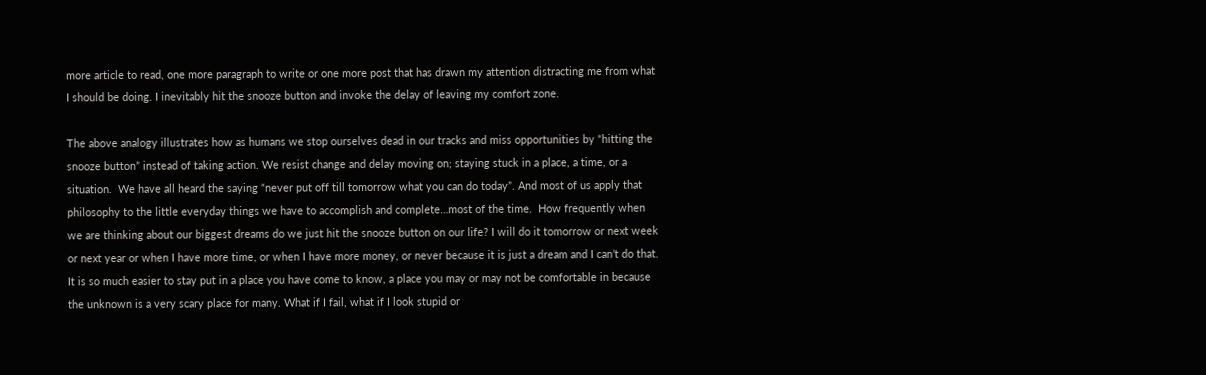more article to read, one more paragraph to write or one more post that has drawn my attention distracting me from what I should be doing. I inevitably hit the snooze button and invoke the delay of leaving my comfort zone.

The above analogy illustrates how as humans we stop ourselves dead in our tracks and miss opportunities by “hitting the snooze button” instead of taking action. We resist change and delay moving on; staying stuck in a place, a time, or a situation.  We have all heard the saying “never put off till tomorrow what you can do today”. And most of us apply that philosophy to the little everyday things we have to accomplish and complete…most of the time.  How frequently when we are thinking about our biggest dreams do we just hit the snooze button on our life? I will do it tomorrow or next week or next year or when I have more time, or when I have more money, or never because it is just a dream and I can’t do that. It is so much easier to stay put in a place you have come to know, a place you may or may not be comfortable in because the unknown is a very scary place for many. What if I fail, what if I look stupid or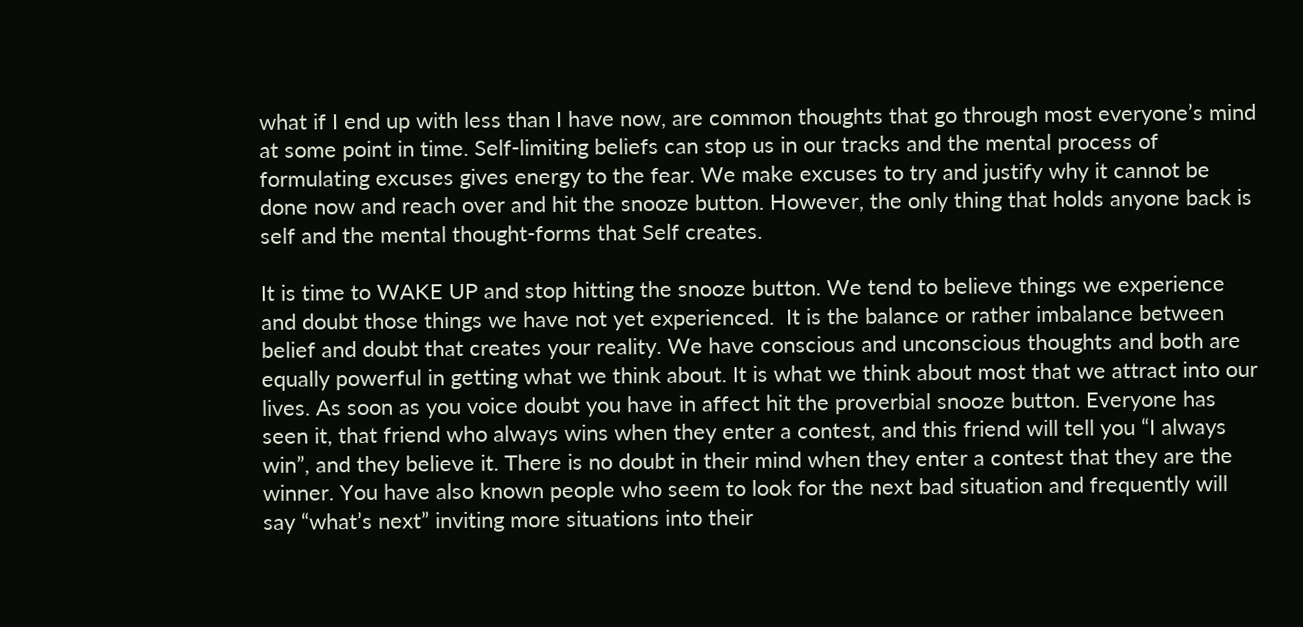what if I end up with less than I have now, are common thoughts that go through most everyone’s mind at some point in time. Self-limiting beliefs can stop us in our tracks and the mental process of formulating excuses gives energy to the fear. We make excuses to try and justify why it cannot be done now and reach over and hit the snooze button. However, the only thing that holds anyone back is self and the mental thought-forms that Self creates.

It is time to WAKE UP and stop hitting the snooze button. We tend to believe things we experience and doubt those things we have not yet experienced.  It is the balance or rather imbalance between belief and doubt that creates your reality. We have conscious and unconscious thoughts and both are equally powerful in getting what we think about. It is what we think about most that we attract into our lives. As soon as you voice doubt you have in affect hit the proverbial snooze button. Everyone has seen it, that friend who always wins when they enter a contest, and this friend will tell you “I always win”, and they believe it. There is no doubt in their mind when they enter a contest that they are the winner. You have also known people who seem to look for the next bad situation and frequently will say “what’s next” inviting more situations into their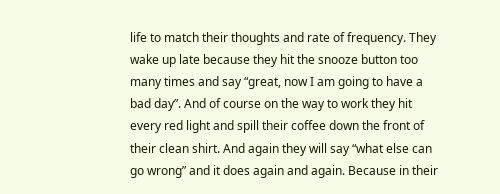life to match their thoughts and rate of frequency. They wake up late because they hit the snooze button too many times and say “great, now I am going to have a bad day”. And of course on the way to work they hit every red light and spill their coffee down the front of their clean shirt. And again they will say “what else can go wrong” and it does again and again. Because in their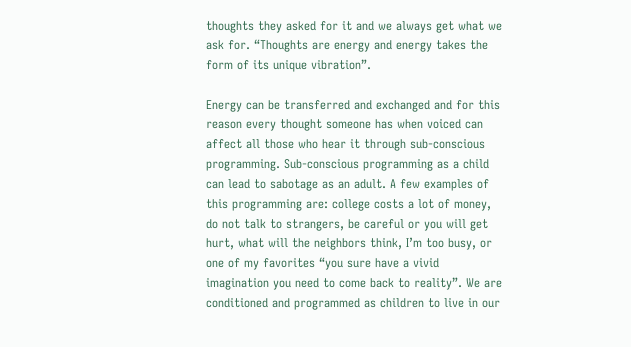thoughts they asked for it and we always get what we ask for. “Thoughts are energy and energy takes the form of its unique vibration”.

Energy can be transferred and exchanged and for this reason every thought someone has when voiced can affect all those who hear it through sub-conscious programming. Sub-conscious programming as a child can lead to sabotage as an adult. A few examples of this programming are: college costs a lot of money, do not talk to strangers, be careful or you will get hurt, what will the neighbors think, I’m too busy, or one of my favorites “you sure have a vivid imagination you need to come back to reality”. We are conditioned and programmed as children to live in our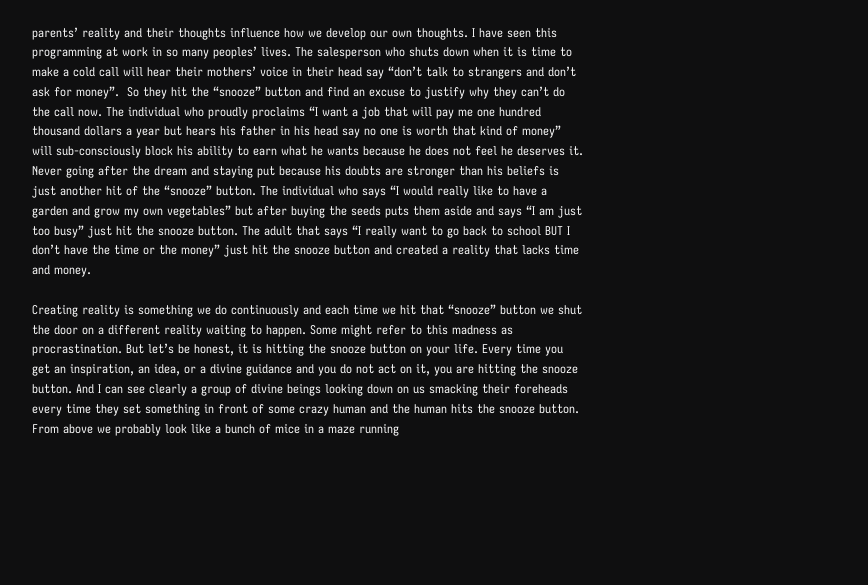parents’ reality and their thoughts influence how we develop our own thoughts. I have seen this programming at work in so many peoples’ lives. The salesperson who shuts down when it is time to make a cold call will hear their mothers’ voice in their head say “don’t talk to strangers and don’t ask for money”.  So they hit the “snooze” button and find an excuse to justify why they can’t do the call now. The individual who proudly proclaims “I want a job that will pay me one hundred thousand dollars a year but hears his father in his head say no one is worth that kind of money” will sub-consciously block his ability to earn what he wants because he does not feel he deserves it. Never going after the dream and staying put because his doubts are stronger than his beliefs is just another hit of the “snooze” button. The individual who says “I would really like to have a garden and grow my own vegetables” but after buying the seeds puts them aside and says “I am just too busy” just hit the snooze button. The adult that says “I really want to go back to school BUT I don’t have the time or the money” just hit the snooze button and created a reality that lacks time and money.

Creating reality is something we do continuously and each time we hit that “snooze” button we shut the door on a different reality waiting to happen. Some might refer to this madness as procrastination. But let’s be honest, it is hitting the snooze button on your life. Every time you get an inspiration, an idea, or a divine guidance and you do not act on it, you are hitting the snooze button. And I can see clearly a group of divine beings looking down on us smacking their foreheads every time they set something in front of some crazy human and the human hits the snooze button. From above we probably look like a bunch of mice in a maze running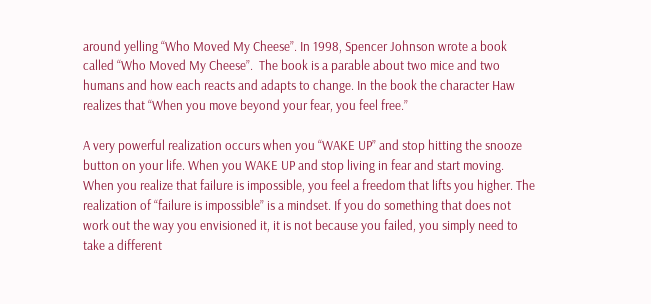around yelling “Who Moved My Cheese”. In 1998, Spencer Johnson wrote a book called “Who Moved My Cheese”.  The book is a parable about two mice and two humans and how each reacts and adapts to change. In the book the character Haw realizes that “When you move beyond your fear, you feel free.”

A very powerful realization occurs when you “WAKE UP” and stop hitting the snooze button on your life. When you WAKE UP and stop living in fear and start moving. When you realize that failure is impossible, you feel a freedom that lifts you higher. The realization of “failure is impossible” is a mindset. If you do something that does not work out the way you envisioned it, it is not because you failed, you simply need to take a different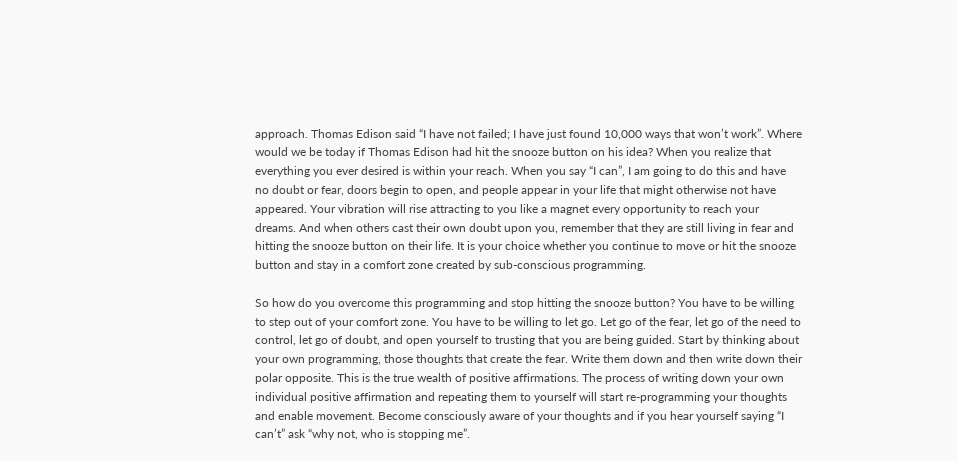approach. Thomas Edison said “I have not failed; I have just found 10,000 ways that won’t work”. Where would we be today if Thomas Edison had hit the snooze button on his idea? When you realize that everything you ever desired is within your reach. When you say “I can”, I am going to do this and have no doubt or fear, doors begin to open, and people appear in your life that might otherwise not have appeared. Your vibration will rise attracting to you like a magnet every opportunity to reach your dreams. And when others cast their own doubt upon you, remember that they are still living in fear and hitting the snooze button on their life. It is your choice whether you continue to move or hit the snooze button and stay in a comfort zone created by sub-conscious programming.

So how do you overcome this programming and stop hitting the snooze button? You have to be willing to step out of your comfort zone. You have to be willing to let go. Let go of the fear, let go of the need to control, let go of doubt, and open yourself to trusting that you are being guided. Start by thinking about your own programming, those thoughts that create the fear. Write them down and then write down their polar opposite. This is the true wealth of positive affirmations. The process of writing down your own individual positive affirmation and repeating them to yourself will start re-programming your thoughts and enable movement. Become consciously aware of your thoughts and if you hear yourself saying “I can’t” ask “why not, who is stopping me”.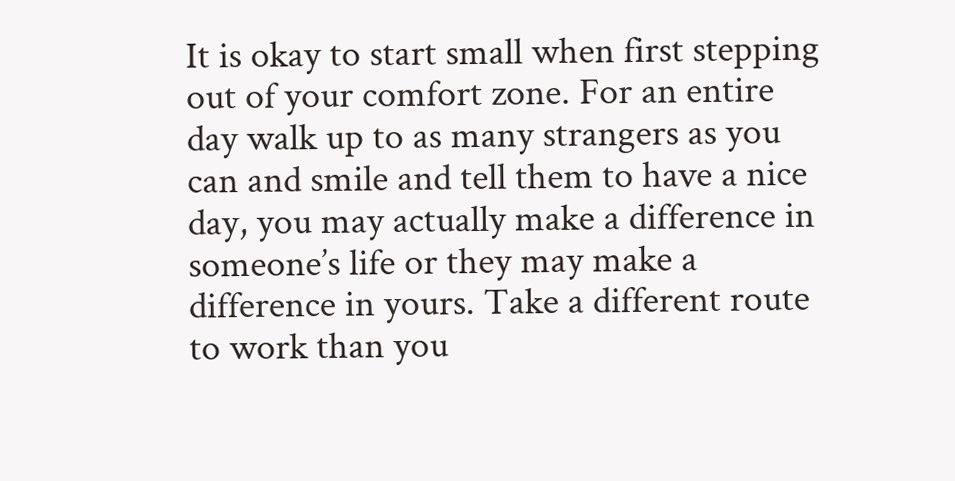It is okay to start small when first stepping out of your comfort zone. For an entire day walk up to as many strangers as you can and smile and tell them to have a nice day, you may actually make a difference in someone’s life or they may make a difference in yours. Take a different route to work than you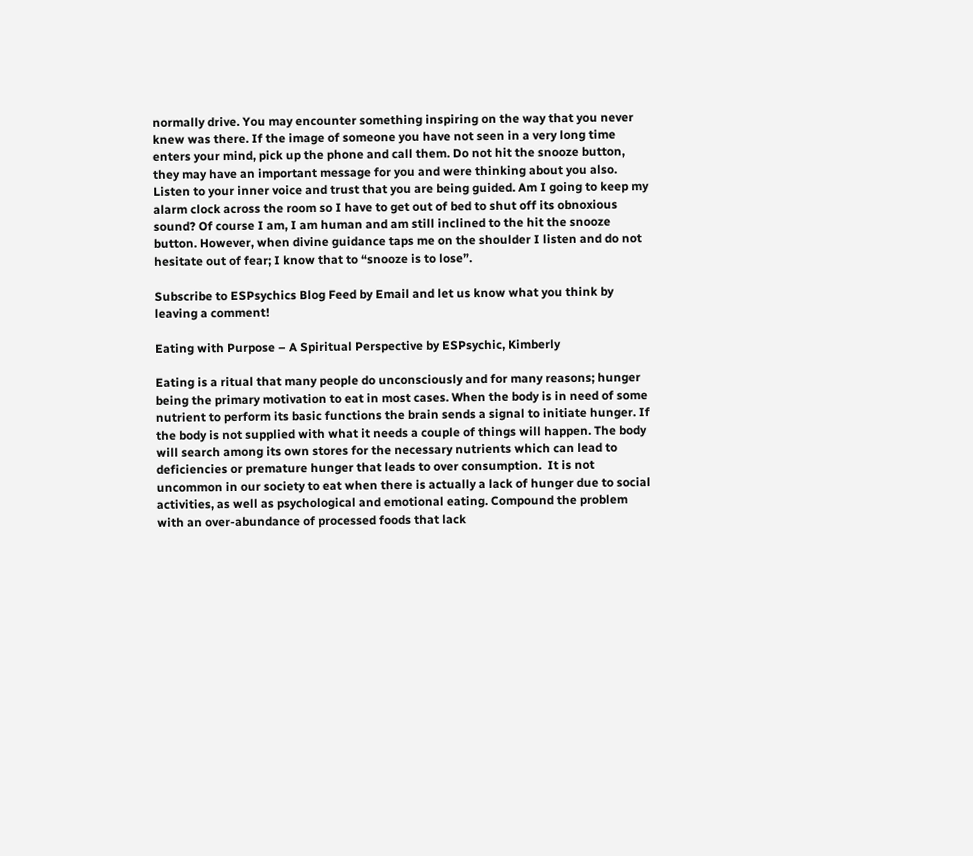normally drive. You may encounter something inspiring on the way that you never knew was there. If the image of someone you have not seen in a very long time enters your mind, pick up the phone and call them. Do not hit the snooze button, they may have an important message for you and were thinking about you also. Listen to your inner voice and trust that you are being guided. Am I going to keep my alarm clock across the room so I have to get out of bed to shut off its obnoxious sound? Of course I am, I am human and am still inclined to the hit the snooze button. However, when divine guidance taps me on the shoulder I listen and do not hesitate out of fear; I know that to “snooze is to lose”.

Subscribe to ESPsychics Blog Feed by Email and let us know what you think by leaving a comment!

Eating with Purpose – A Spiritual Perspective by ESPsychic, Kimberly

Eating is a ritual that many people do unconsciously and for many reasons; hunger being the primary motivation to eat in most cases. When the body is in need of some nutrient to perform its basic functions the brain sends a signal to initiate hunger. If the body is not supplied with what it needs a couple of things will happen. The body will search among its own stores for the necessary nutrients which can lead to deficiencies or premature hunger that leads to over consumption.  It is not uncommon in our society to eat when there is actually a lack of hunger due to social activities, as well as psychological and emotional eating. Compound the problem with an over-abundance of processed foods that lack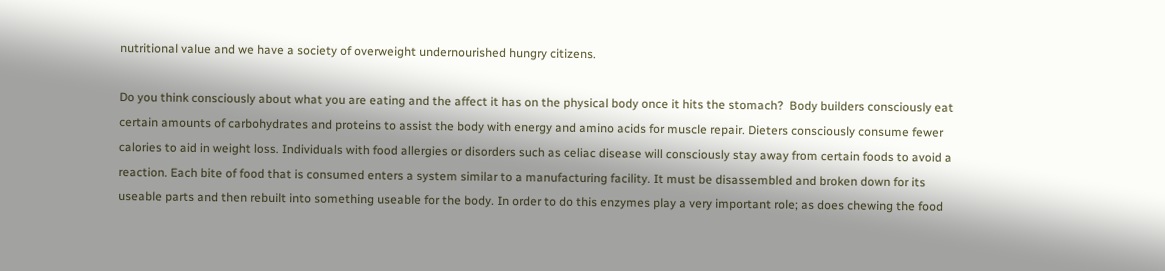nutritional value and we have a society of overweight undernourished hungry citizens.

Do you think consciously about what you are eating and the affect it has on the physical body once it hits the stomach?  Body builders consciously eat certain amounts of carbohydrates and proteins to assist the body with energy and amino acids for muscle repair. Dieters consciously consume fewer calories to aid in weight loss. Individuals with food allergies or disorders such as celiac disease will consciously stay away from certain foods to avoid a reaction. Each bite of food that is consumed enters a system similar to a manufacturing facility. It must be disassembled and broken down for its useable parts and then rebuilt into something useable for the body. In order to do this enzymes play a very important role; as does chewing the food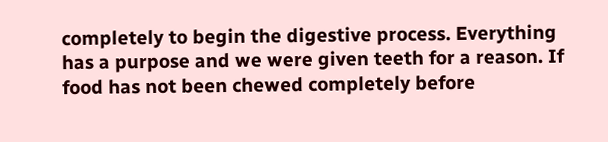completely to begin the digestive process. Everything has a purpose and we were given teeth for a reason. If food has not been chewed completely before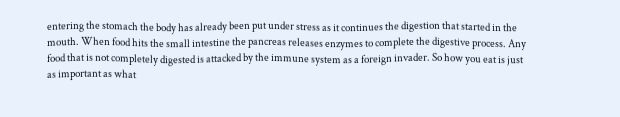entering the stomach the body has already been put under stress as it continues the digestion that started in the mouth. When food hits the small intestine the pancreas releases enzymes to complete the digestive process. Any food that is not completely digested is attacked by the immune system as a foreign invader. So how you eat is just as important as what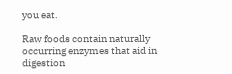you eat.

Raw foods contain naturally occurring enzymes that aid in digestion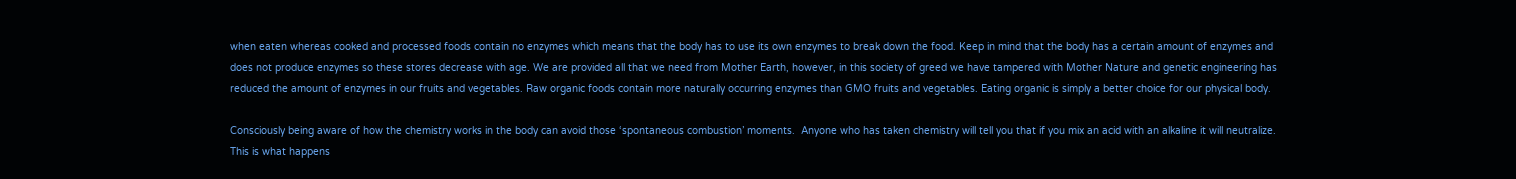when eaten whereas cooked and processed foods contain no enzymes which means that the body has to use its own enzymes to break down the food. Keep in mind that the body has a certain amount of enzymes and does not produce enzymes so these stores decrease with age. We are provided all that we need from Mother Earth, however, in this society of greed we have tampered with Mother Nature and genetic engineering has reduced the amount of enzymes in our fruits and vegetables. Raw organic foods contain more naturally occurring enzymes than GMO fruits and vegetables. Eating organic is simply a better choice for our physical body.

Consciously being aware of how the chemistry works in the body can avoid those ‘spontaneous combustion’ moments.  Anyone who has taken chemistry will tell you that if you mix an acid with an alkaline it will neutralize. This is what happens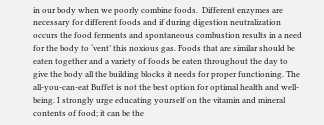in our body when we poorly combine foods.  Different enzymes are necessary for different foods and if during digestion neutralization occurs the food ferments and spontaneous combustion results in a need for the body to ‘vent’ this noxious gas. Foods that are similar should be eaten together and a variety of foods be eaten throughout the day to give the body all the building blocks it needs for proper functioning. The all-you-can-eat Buffet is not the best option for optimal health and well-being. I strongly urge educating yourself on the vitamin and mineral contents of food; it can be the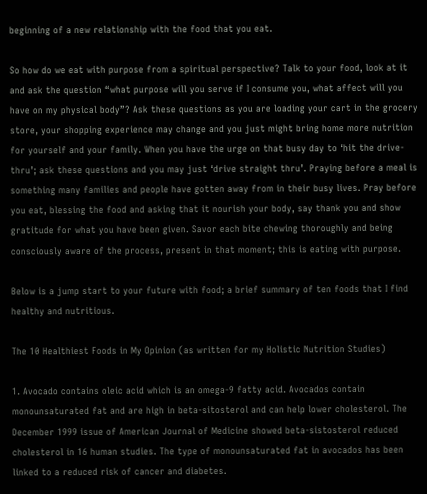beginning of a new relationship with the food that you eat.

So how do we eat with purpose from a spiritual perspective? Talk to your food, look at it and ask the question “what purpose will you serve if I consume you, what affect will you have on my physical body”? Ask these questions as you are loading your cart in the grocery store, your shopping experience may change and you just might bring home more nutrition for yourself and your family. When you have the urge on that busy day to ‘hit the drive-thru’; ask these questions and you may just ‘drive straight thru’. Praying before a meal is something many families and people have gotten away from in their busy lives. Pray before you eat, blessing the food and asking that it nourish your body, say thank you and show gratitude for what you have been given. Savor each bite chewing thoroughly and being consciously aware of the process, present in that moment; this is eating with purpose.

Below is a jump start to your future with food; a brief summary of ten foods that I find healthy and nutritious.

The 10 Healthiest Foods in My Opinion (as written for my Holistic Nutrition Studies)

1. Avocado contains oleic acid which is an omega-9 fatty acid. Avocados contain monounsaturated fat and are high in beta-sitosterol and can help lower cholesterol. The December 1999 issue of American Journal of Medicine showed beta-sistosterol reduced cholesterol in 16 human studies. The type of monounsaturated fat in avocados has been linked to a reduced risk of cancer and diabetes.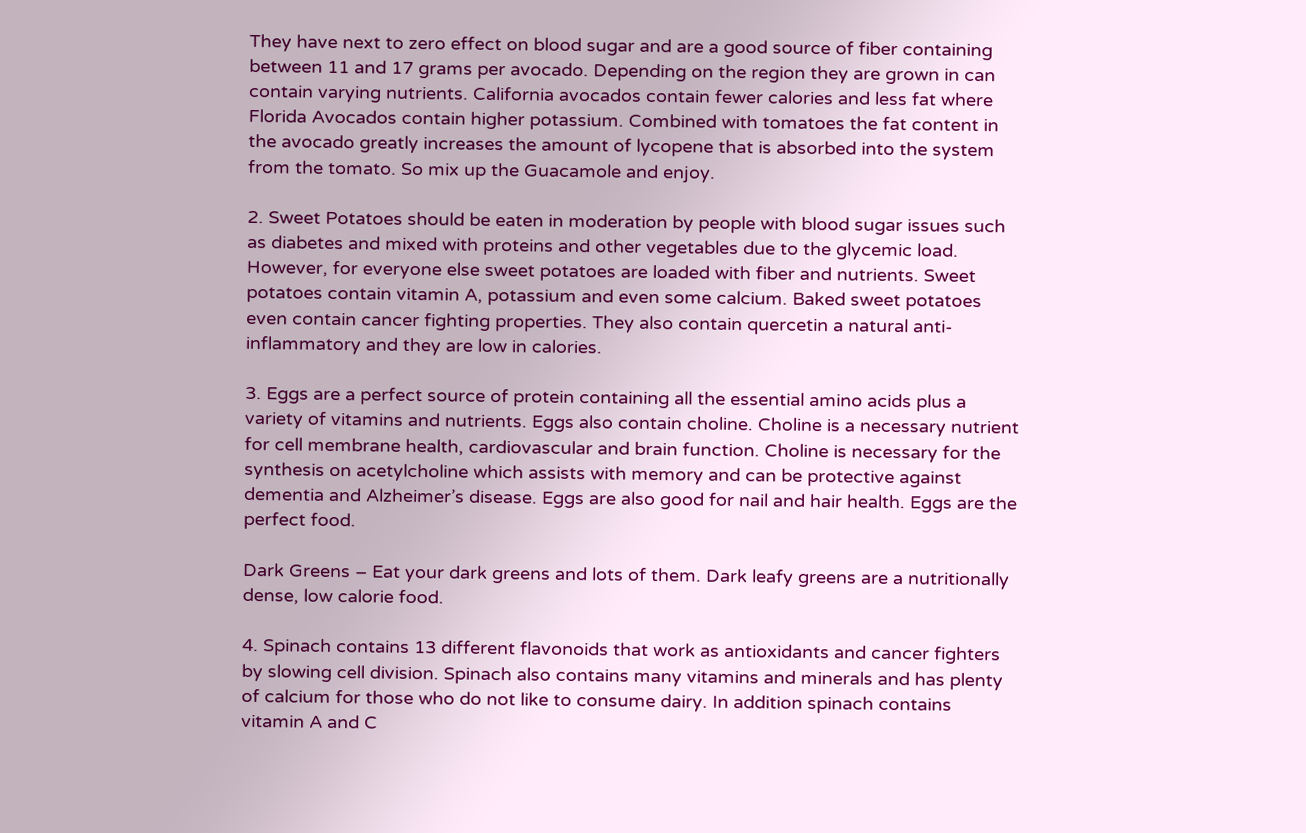They have next to zero effect on blood sugar and are a good source of fiber containing between 11 and 17 grams per avocado. Depending on the region they are grown in can contain varying nutrients. California avocados contain fewer calories and less fat where Florida Avocados contain higher potassium. Combined with tomatoes the fat content in the avocado greatly increases the amount of lycopene that is absorbed into the system from the tomato. So mix up the Guacamole and enjoy.

2. Sweet Potatoes should be eaten in moderation by people with blood sugar issues such as diabetes and mixed with proteins and other vegetables due to the glycemic load. However, for everyone else sweet potatoes are loaded with fiber and nutrients. Sweet potatoes contain vitamin A, potassium and even some calcium. Baked sweet potatoes even contain cancer fighting properties. They also contain quercetin a natural anti-inflammatory and they are low in calories.

3. Eggs are a perfect source of protein containing all the essential amino acids plus a variety of vitamins and nutrients. Eggs also contain choline. Choline is a necessary nutrient for cell membrane health, cardiovascular and brain function. Choline is necessary for the synthesis on acetylcholine which assists with memory and can be protective against dementia and Alzheimer’s disease. Eggs are also good for nail and hair health. Eggs are the perfect food.

Dark Greens – Eat your dark greens and lots of them. Dark leafy greens are a nutritionally dense, low calorie food.

4. Spinach contains 13 different flavonoids that work as antioxidants and cancer fighters by slowing cell division. Spinach also contains many vitamins and minerals and has plenty of calcium for those who do not like to consume dairy. In addition spinach contains vitamin A and C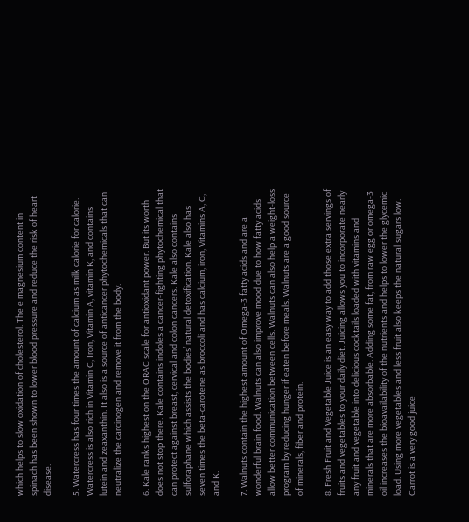which helps to slow oxidation of cholesterol. The e magnesium content in spinach has been shown to lower blood pressure and reduce the risk of heart disease.

5. Watercress has four times the amount of calcium as milk calorie for calorie. Watercress is also rich in Vitamin C, Iron, Vitamin A, vitamin K, and contains lutein and zeaxanthin. It also is a source of anticancer phytochemicals that can neutralize the carcinogen and remove it from the body.

6. Kale ranks highest on the ORAC scale for antioxidant power. But its worth does not stop there. Kale contains indoles a cancer-fighting phytochemical that can protect against breast, cervical and colon cancers. Kale also contains sulforaphane which assists the bodies’ natural detoxification. Kale also has seven times the beta-carotene as broccoli and has calcium, iron, Vitamins A, C, and K.

7. Walnuts contain the highest amount of Omega-3 fatty acids and are a wonderful brain food. Walnuts can also improve mood due to how fatty acids allow better communication between cells. Walnuts can also help a weight-loss program by reducing hunger if eaten before meals. Walnuts are a good source of minerals, fiber and protein.

8. Fresh Fruit and Vegetable Juice is an easy way to add those extra servings of fruits and vegetables to your daily diet. Juicing allows you to incorporate nearly any fruit and vegetable into delicious cocktails loaded with vitamins and minerals that are more absorbable. Adding some fat, from raw egg or omega-3 oil increases the bioavailability of the nutrients and helps to lower the glycemic load. Using more vegetables and less fruit also keeps the natural sugars low. Carrot is a very good juice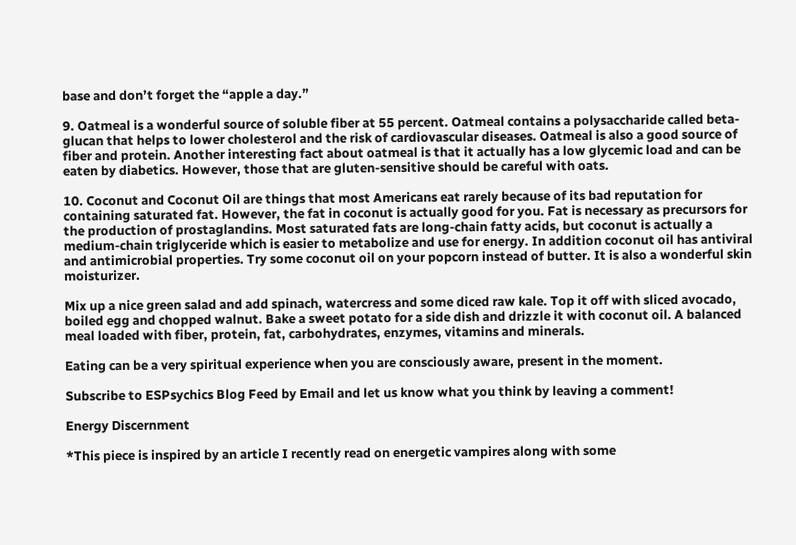base and don’t forget the “apple a day.”

9. Oatmeal is a wonderful source of soluble fiber at 55 percent. Oatmeal contains a polysaccharide called beta-glucan that helps to lower cholesterol and the risk of cardiovascular diseases. Oatmeal is also a good source of fiber and protein. Another interesting fact about oatmeal is that it actually has a low glycemic load and can be eaten by diabetics. However, those that are gluten-sensitive should be careful with oats.

10. Coconut and Coconut Oil are things that most Americans eat rarely because of its bad reputation for containing saturated fat. However, the fat in coconut is actually good for you. Fat is necessary as precursors for the production of prostaglandins. Most saturated fats are long-chain fatty acids, but coconut is actually a medium-chain triglyceride which is easier to metabolize and use for energy. In addition coconut oil has antiviral and antimicrobial properties. Try some coconut oil on your popcorn instead of butter. It is also a wonderful skin moisturizer.

Mix up a nice green salad and add spinach, watercress and some diced raw kale. Top it off with sliced avocado, boiled egg and chopped walnut. Bake a sweet potato for a side dish and drizzle it with coconut oil. A balanced meal loaded with fiber, protein, fat, carbohydrates, enzymes, vitamins and minerals.

Eating can be a very spiritual experience when you are consciously aware, present in the moment.

Subscribe to ESPsychics Blog Feed by Email and let us know what you think by leaving a comment!

Energy Discernment

*This piece is inspired by an article I recently read on energetic vampires along with some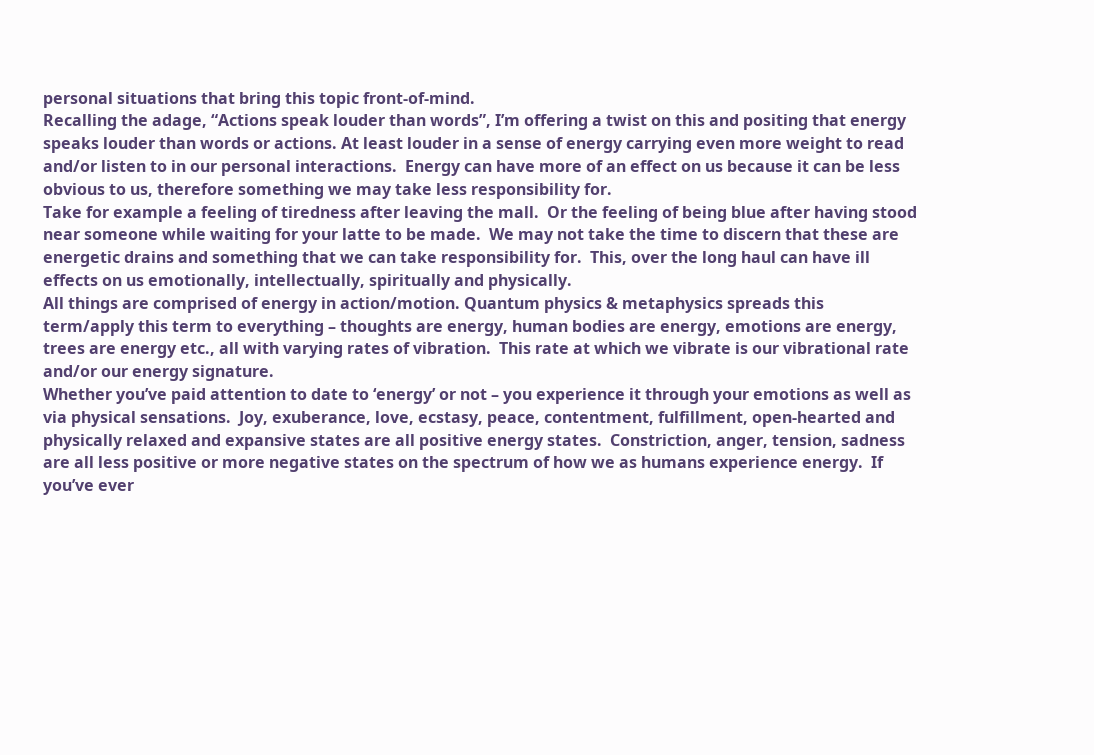personal situations that bring this topic front-of-mind.
Recalling the adage, “Actions speak louder than words”, I’m offering a twist on this and positing that energy speaks louder than words or actions. At least louder in a sense of energy carrying even more weight to read and/or listen to in our personal interactions.  Energy can have more of an effect on us because it can be less obvious to us, therefore something we may take less responsibility for.
Take for example a feeling of tiredness after leaving the mall.  Or the feeling of being blue after having stood near someone while waiting for your latte to be made.  We may not take the time to discern that these are energetic drains and something that we can take responsibility for.  This, over the long haul can have ill effects on us emotionally, intellectually, spiritually and physically.
All things are comprised of energy in action/motion. Quantum physics & metaphysics spreads this term/apply this term to everything – thoughts are energy, human bodies are energy, emotions are energy, trees are energy etc., all with varying rates of vibration.  This rate at which we vibrate is our vibrational rate and/or our energy signature.
Whether you’ve paid attention to date to ‘energy’ or not – you experience it through your emotions as well as via physical sensations.  Joy, exuberance, love, ecstasy, peace, contentment, fulfillment, open-hearted and physically relaxed and expansive states are all positive energy states.  Constriction, anger, tension, sadness are all less positive or more negative states on the spectrum of how we as humans experience energy.  If you’ve ever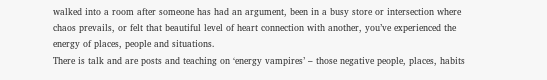walked into a room after someone has had an argument, been in a busy store or intersection where chaos prevails, or felt that beautiful level of heart connection with another, you’ve experienced the energy of places, people and situations.
There is talk and are posts and teaching on ‘energy vampires’ – those negative people, places, habits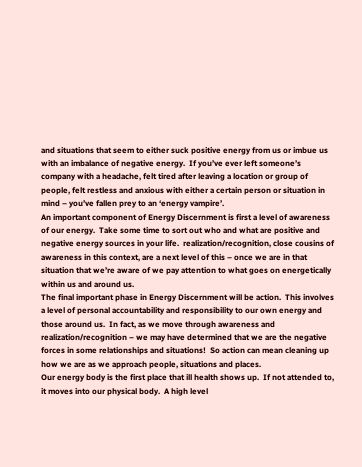and situations that seem to either suck positive energy from us or imbue us with an imbalance of negative energy.  If you’ve ever left someone’s company with a headache, felt tired after leaving a location or group of people, felt restless and anxious with either a certain person or situation in mind – you’ve fallen prey to an ‘energy vampire’.
An important component of Energy Discernment is first a level of awareness of our energy.  Take some time to sort out who and what are positive and negative energy sources in your life.  realization/recognition, close cousins of awareness in this context, are a next level of this – once we are in that situation that we’re aware of we pay attention to what goes on energetically within us and around us.
The final important phase in Energy Discernment will be action.  This involves a level of personal accountability and responsibility to our own energy and those around us.  In fact, as we move through awareness and realization/recognition – we may have determined that we are the negative forces in some relationships and situations!  So action can mean cleaning up how we are as we approach people, situations and places.
Our energy body is the first place that ill health shows up.  If not attended to, it moves into our physical body.  A high level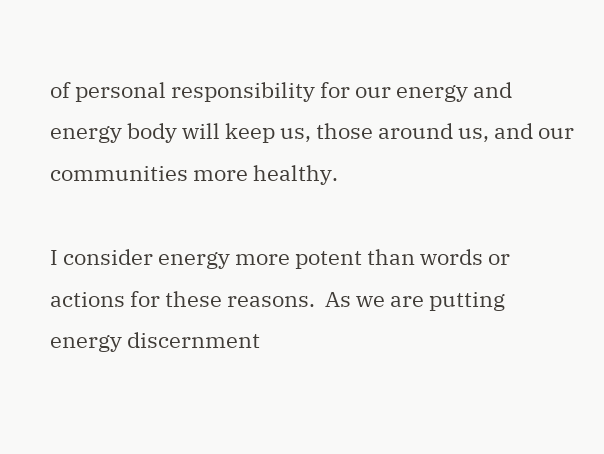of personal responsibility for our energy and energy body will keep us, those around us, and our communities more healthy.

I consider energy more potent than words or actions for these reasons.  As we are putting energy discernment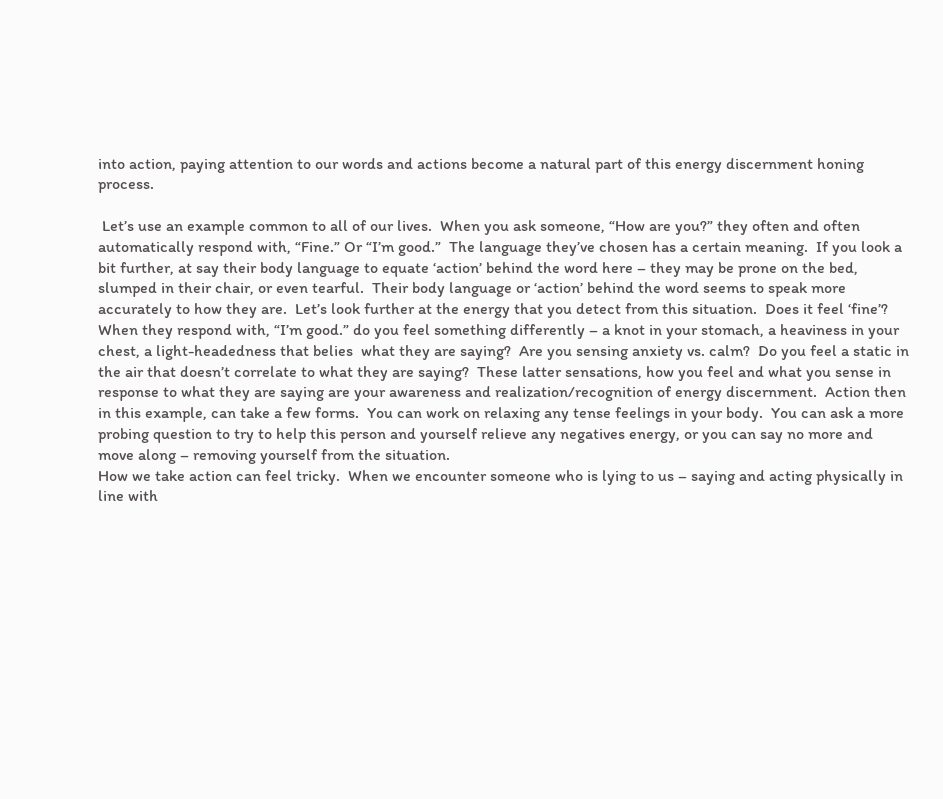into action, paying attention to our words and actions become a natural part of this energy discernment honing process.

 Let’s use an example common to all of our lives.  When you ask someone, “How are you?” they often and often automatically respond with, “Fine.” Or “I’m good.”  The language they’ve chosen has a certain meaning.  If you look a bit further, at say their body language to equate ‘action’ behind the word here – they may be prone on the bed, slumped in their chair, or even tearful.  Their body language or ‘action’ behind the word seems to speak more accurately to how they are.  Let’s look further at the energy that you detect from this situation.  Does it feel ‘fine’?  When they respond with, “I’m good.” do you feel something differently – a knot in your stomach, a heaviness in your chest, a light-headedness that belies  what they are saying?  Are you sensing anxiety vs. calm?  Do you feel a static in the air that doesn’t correlate to what they are saying?  These latter sensations, how you feel and what you sense in response to what they are saying are your awareness and realization/recognition of energy discernment.  Action then in this example, can take a few forms.  You can work on relaxing any tense feelings in your body.  You can ask a more probing question to try to help this person and yourself relieve any negatives energy, or you can say no more and move along – removing yourself from the situation.
How we take action can feel tricky.  When we encounter someone who is lying to us – saying and acting physically in line with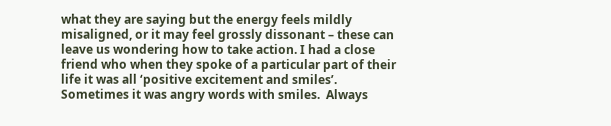what they are saying but the energy feels mildly misaligned, or it may feel grossly dissonant – these can leave us wondering how to take action. I had a close friend who when they spoke of a particular part of their life it was all ‘positive excitement and smiles’.  Sometimes it was angry words with smiles.  Always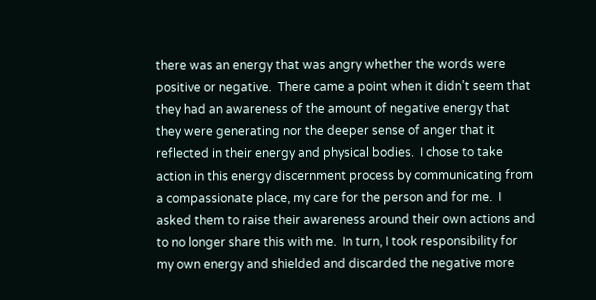there was an energy that was angry whether the words were positive or negative.  There came a point when it didn’t seem that they had an awareness of the amount of negative energy that they were generating nor the deeper sense of anger that it reflected in their energy and physical bodies.  I chose to take action in this energy discernment process by communicating from a compassionate place, my care for the person and for me.  I asked them to raise their awareness around their own actions and to no longer share this with me.  In turn, I took responsibility for my own energy and shielded and discarded the negative more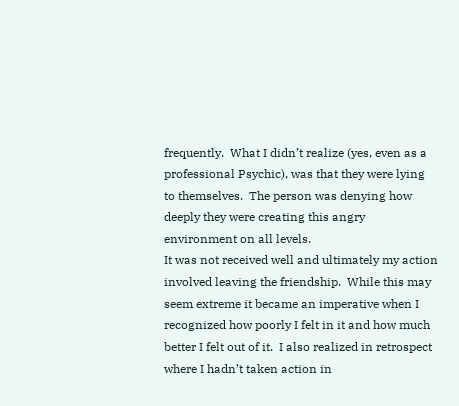frequently.  What I didn’t realize (yes, even as a professional Psychic), was that they were lying to themselves.  The person was denying how deeply they were creating this angry environment on all levels.
It was not received well and ultimately my action involved leaving the friendship.  While this may seem extreme it became an imperative when I recognized how poorly I felt in it and how much better I felt out of it.  I also realized in retrospect where I hadn’t taken action in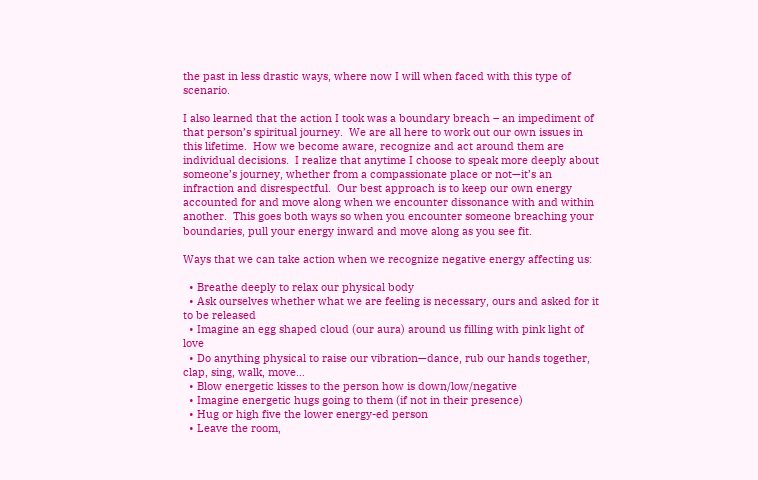the past in less drastic ways, where now I will when faced with this type of scenario.

I also learned that the action I took was a boundary breach – an impediment of that person’s spiritual journey.  We are all here to work out our own issues in this lifetime.  How we become aware, recognize and act around them are individual decisions.  I realize that anytime I choose to speak more deeply about someone’s journey, whether from a compassionate place or not—it’s an infraction and disrespectful.  Our best approach is to keep our own energy accounted for and move along when we encounter dissonance with and within another.  This goes both ways so when you encounter someone breaching your boundaries, pull your energy inward and move along as you see fit.

Ways that we can take action when we recognize negative energy affecting us:

  • Breathe deeply to relax our physical body
  • Ask ourselves whether what we are feeling is necessary, ours and asked for it to be released
  • Imagine an egg shaped cloud (our aura) around us filling with pink light of love
  • Do anything physical to raise our vibration—dance, rub our hands together, clap, sing, walk, move…
  • Blow energetic kisses to the person how is down/low/negative
  • Imagine energetic hugs going to them (if not in their presence)
  • Hug or high five the lower energy-ed person
  • Leave the room,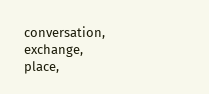conversation, exchange, place,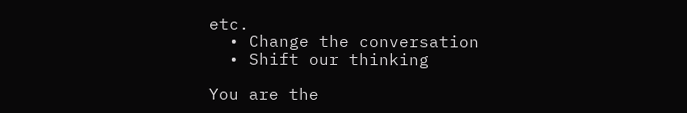etc.
  • Change the conversation
  • Shift our thinking

You are the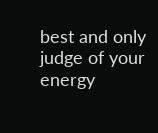best and only judge of your energy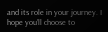and its role in your journey. I hope you’ll choose to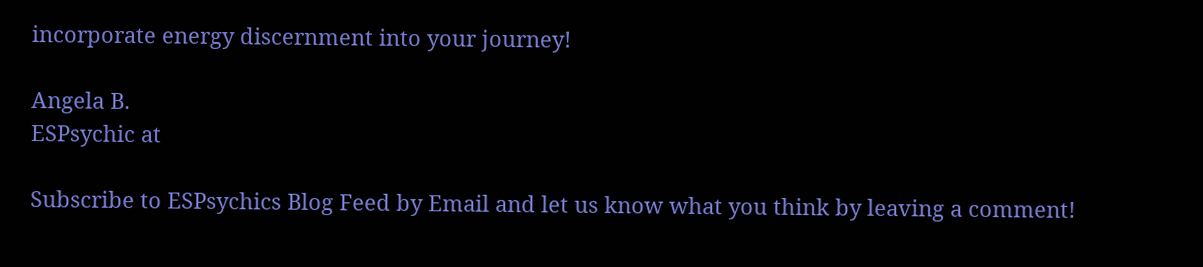incorporate energy discernment into your journey!

Angela B.
ESPsychic at

Subscribe to ESPsychics Blog Feed by Email and let us know what you think by leaving a comment!